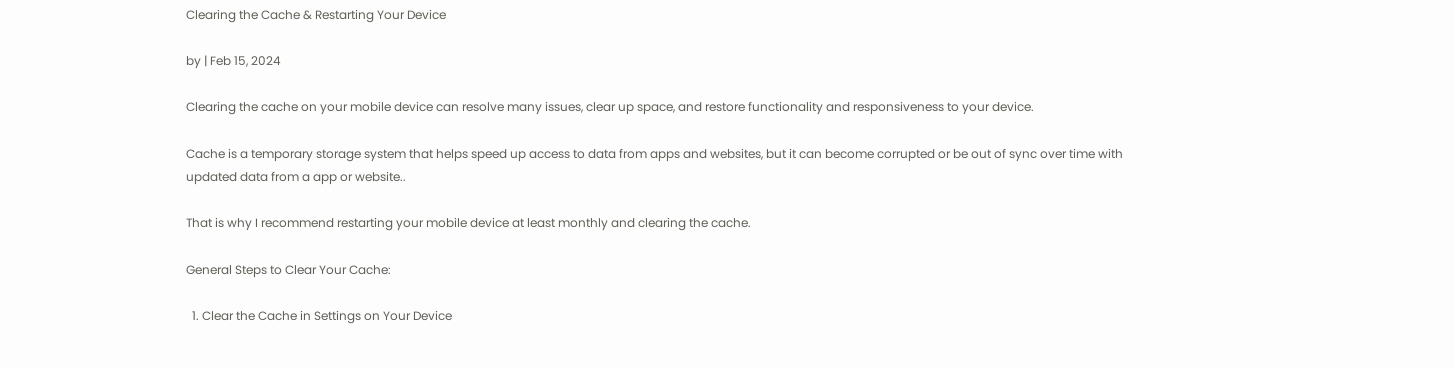Clearing the Cache & Restarting Your Device

by | Feb 15, 2024

Clearing the cache on your mobile device can resolve many issues, clear up space, and restore functionality and responsiveness to your device.

Cache is a temporary storage system that helps speed up access to data from apps and websites, but it can become corrupted or be out of sync over time with updated data from a app or website..

That is why I recommend restarting your mobile device at least monthly and clearing the cache.

General Steps to Clear Your Cache:

  1. Clear the Cache in Settings on Your Device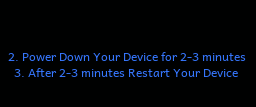2. Power Down Your Device for 2-3 minutes
  3. After 2-3 minutes Restart Your Device